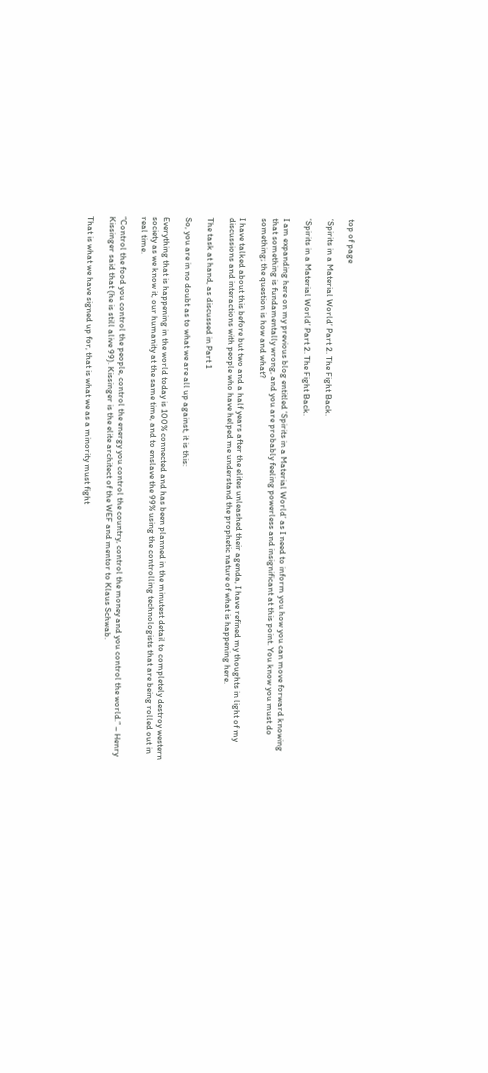top of page

‘Spirits in a Material World’ Part 2. The Fight Back.

‘Spirits in a Material World’ Part 2. The Fight Back.

I am expanding here on my previous blog entitled ‘Spirits in a Material World’ as I need to inform you how you can move forward knowing that something is fundamentally wrong, and you are probably feeling powerless and insignificant at this point. You know you must do something; the question is how and what?

I have talked about this before but two and a half years after the elites unleashed their agenda, I have refined my thoughts in light of my discussions and interactions with people who have helped me understand the prophetic nature of what is happening here.

The task at hand, as discussed in Part 1

So, you are in no doubt as to what we are all up against, it is this:

Everything that is happening in the world today is 100% connected and has been planned in the minutest detail to completely destroy western society as we know it, our humanity at the same time, and to enslave the 99% using the controlling technologists that are being rolled out in real time.

“Control the food you control the people, control the energy you control the country, control the money and you control the world.” – Henry Kissinger said that (he is still alive 99). Kissinger is the elite architect of the WEF and mentor to Klaus Schwab.

That is what we have signed up for, that is what we as a minority must fight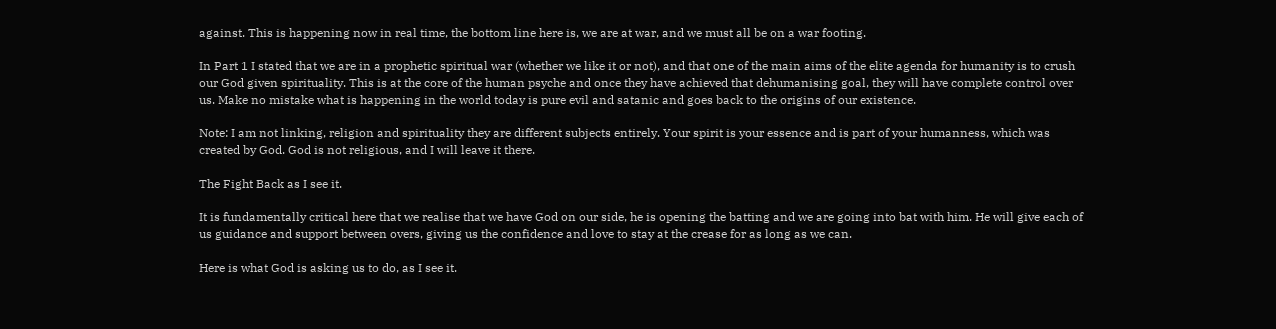against. This is happening now in real time, the bottom line here is, we are at war, and we must all be on a war footing.

In Part 1 I stated that we are in a prophetic spiritual war (whether we like it or not), and that one of the main aims of the elite agenda for humanity is to crush our God given spirituality. This is at the core of the human psyche and once they have achieved that dehumanising goal, they will have complete control over us. Make no mistake what is happening in the world today is pure evil and satanic and goes back to the origins of our existence.

Note: I am not linking, religion and spirituality they are different subjects entirely. Your spirit is your essence and is part of your humanness, which was created by God. God is not religious, and I will leave it there.

The Fight Back as I see it.

It is fundamentally critical here that we realise that we have God on our side, he is opening the batting and we are going into bat with him. He will give each of us guidance and support between overs, giving us the confidence and love to stay at the crease for as long as we can.

Here is what God is asking us to do, as I see it.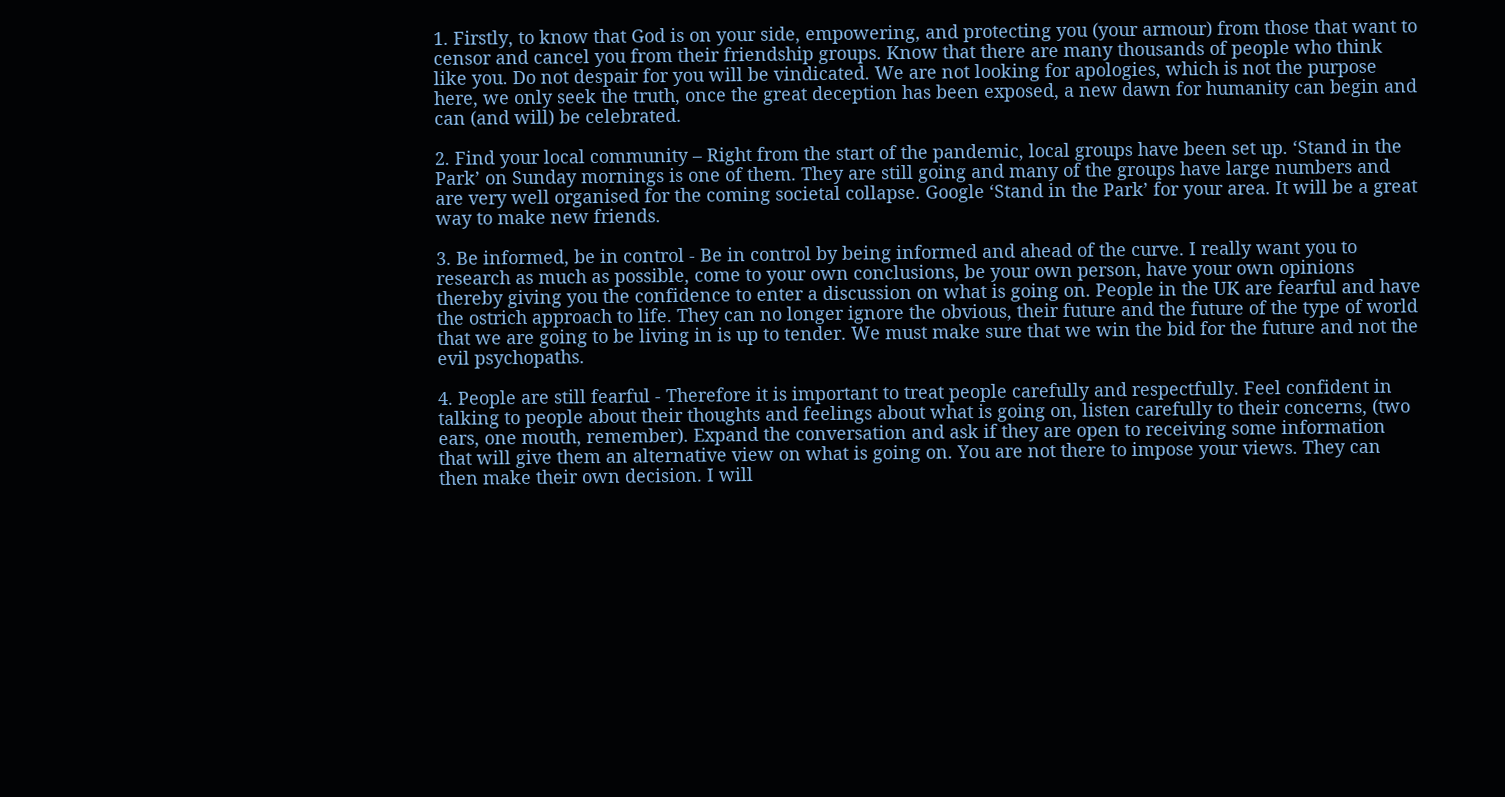1. Firstly, to know that God is on your side, empowering, and protecting you (your armour) from those that want to censor and cancel you from their friendship groups. Know that there are many thousands of people who think like you. Do not despair for you will be vindicated. We are not looking for apologies, which is not the purpose here, we only seek the truth, once the great deception has been exposed, a new dawn for humanity can begin and can (and will) be celebrated.

2. Find your local community – Right from the start of the pandemic, local groups have been set up. ‘Stand in the Park’ on Sunday mornings is one of them. They are still going and many of the groups have large numbers and are very well organised for the coming societal collapse. Google ‘Stand in the Park’ for your area. It will be a great way to make new friends.

3. Be informed, be in control - Be in control by being informed and ahead of the curve. I really want you to research as much as possible, come to your own conclusions, be your own person, have your own opinions thereby giving you the confidence to enter a discussion on what is going on. People in the UK are fearful and have the ostrich approach to life. They can no longer ignore the obvious, their future and the future of the type of world that we are going to be living in is up to tender. We must make sure that we win the bid for the future and not the evil psychopaths.

4. People are still fearful - Therefore it is important to treat people carefully and respectfully. Feel confident in talking to people about their thoughts and feelings about what is going on, listen carefully to their concerns, (two ears, one mouth, remember). Expand the conversation and ask if they are open to receiving some information that will give them an alternative view on what is going on. You are not there to impose your views. They can then make their own decision. I will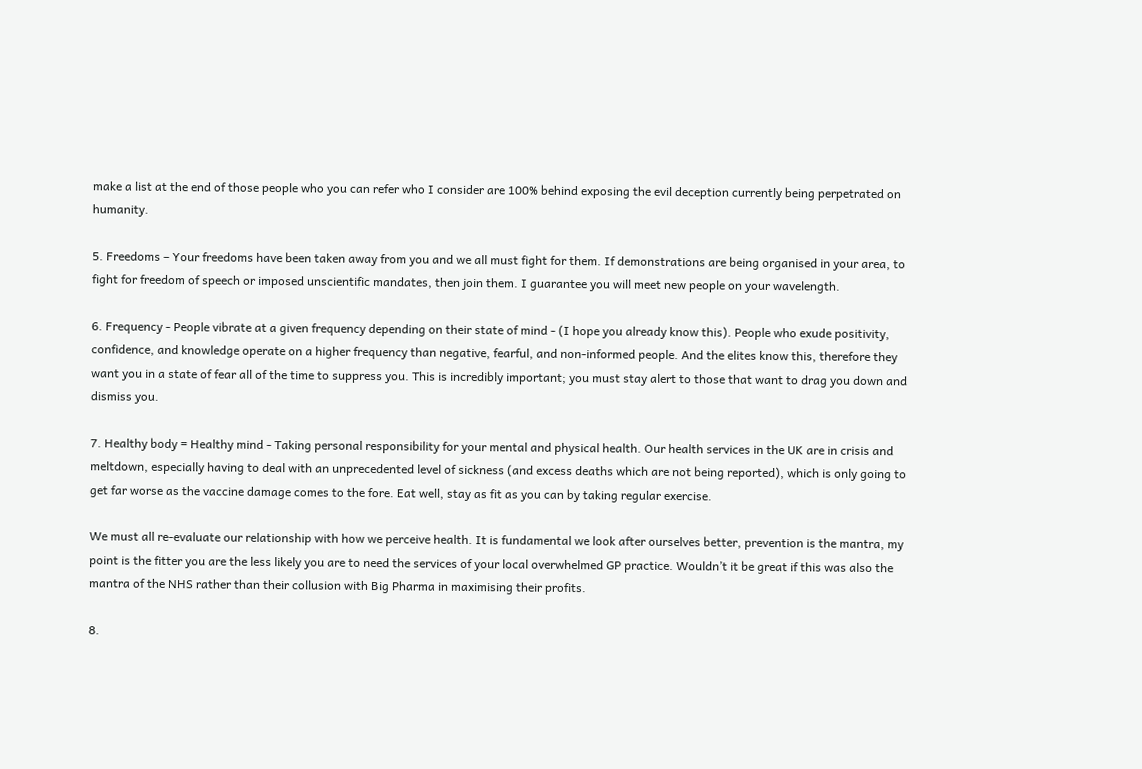make a list at the end of those people who you can refer who I consider are 100% behind exposing the evil deception currently being perpetrated on humanity.

5. Freedoms – Your freedoms have been taken away from you and we all must fight for them. If demonstrations are being organised in your area, to fight for freedom of speech or imposed unscientific mandates, then join them. I guarantee you will meet new people on your wavelength.

6. Frequency - People vibrate at a given frequency depending on their state of mind - (I hope you already know this). People who exude positivity, confidence, and knowledge operate on a higher frequency than negative, fearful, and non-informed people. And the elites know this, therefore they want you in a state of fear all of the time to suppress you. This is incredibly important; you must stay alert to those that want to drag you down and dismiss you.

7. Healthy body = Healthy mind - Taking personal responsibility for your mental and physical health. Our health services in the UK are in crisis and meltdown, especially having to deal with an unprecedented level of sickness (and excess deaths which are not being reported), which is only going to get far worse as the vaccine damage comes to the fore. Eat well, stay as fit as you can by taking regular exercise.

We must all re-evaluate our relationship with how we perceive health. It is fundamental we look after ourselves better, prevention is the mantra, my point is the fitter you are the less likely you are to need the services of your local overwhelmed GP practice. Wouldn’t it be great if this was also the mantra of the NHS rather than their collusion with Big Pharma in maximising their profits.

8.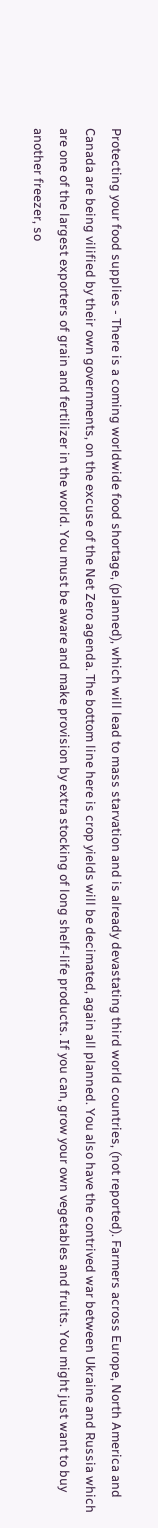Protecting your food supplies - There is a coming worldwide food shortage, (planned), which will lead to mass starvation and is already devastating third world countries, (not reported). Farmers across Europe, North America and Canada are being vilified by their own governments, on the excuse of the Net Zero agenda. The bottom line here is crop yields will be decimated, again all planned. You also have the contrived war between Ukraine and Russia which are one of the largest exporters of grain and fertilizer in the world. You must be aware and make provision by extra stocking of long shelf-life products. If you can, grow your own vegetables and fruits. You might just want to buy another freezer, so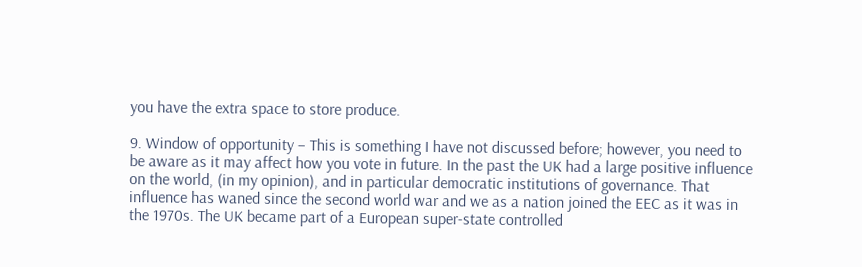you have the extra space to store produce.

9. Window of opportunity – This is something I have not discussed before; however, you need to be aware as it may affect how you vote in future. In the past the UK had a large positive influence on the world, (in my opinion), and in particular democratic institutions of governance. That influence has waned since the second world war and we as a nation joined the EEC as it was in the 1970s. The UK became part of a European super-state controlled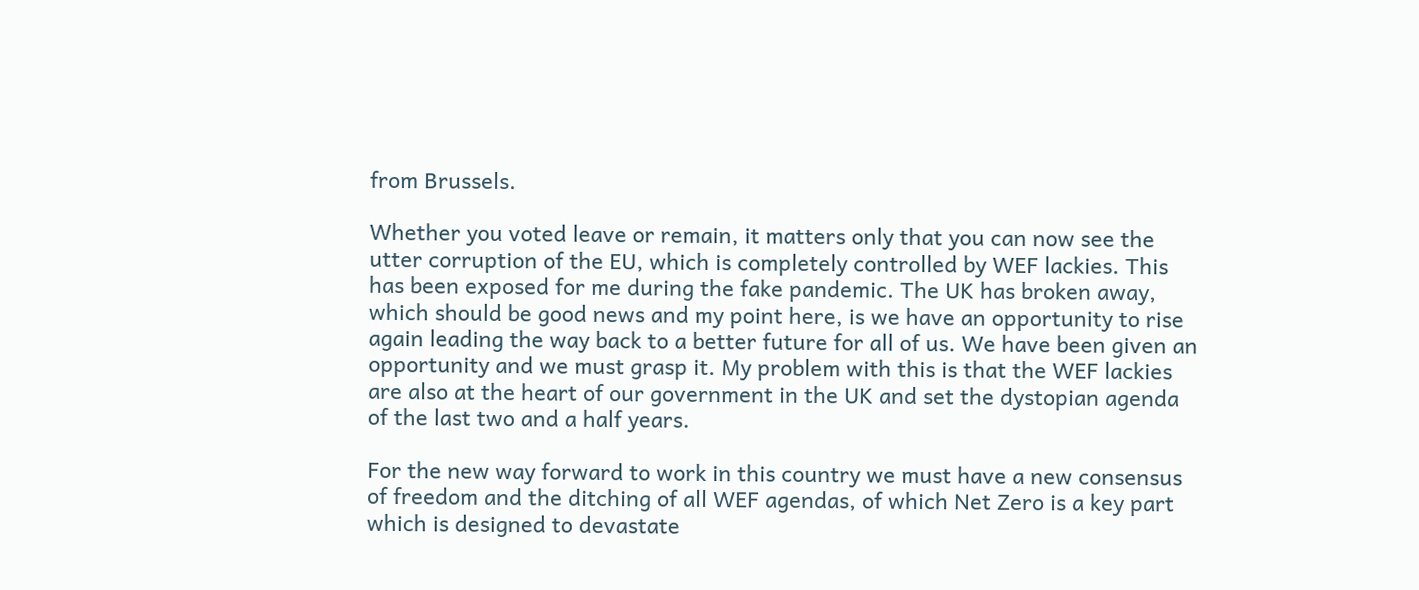from Brussels.

Whether you voted leave or remain, it matters only that you can now see the utter corruption of the EU, which is completely controlled by WEF lackies. This has been exposed for me during the fake pandemic. The UK has broken away, which should be good news and my point here, is we have an opportunity to rise again leading the way back to a better future for all of us. We have been given an opportunity and we must grasp it. My problem with this is that the WEF lackies are also at the heart of our government in the UK and set the dystopian agenda of the last two and a half years.

For the new way forward to work in this country we must have a new consensus of freedom and the ditching of all WEF agendas, of which Net Zero is a key part which is designed to devastate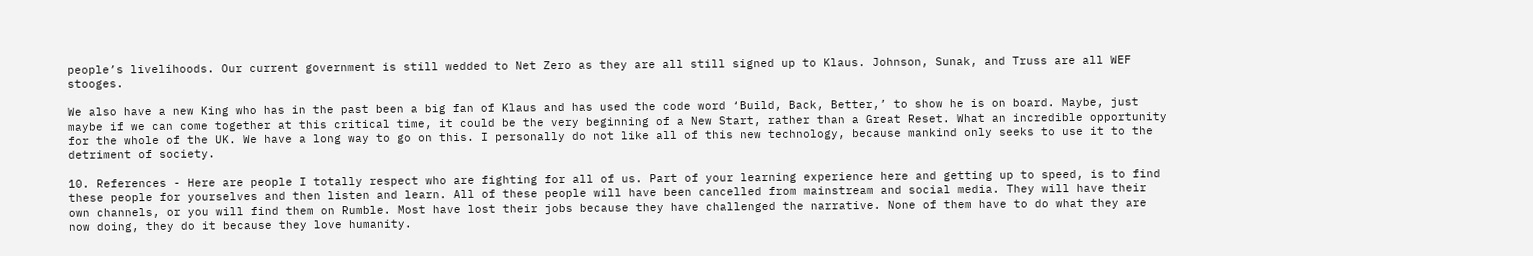people’s livelihoods. Our current government is still wedded to Net Zero as they are all still signed up to Klaus. Johnson, Sunak, and Truss are all WEF stooges.

We also have a new King who has in the past been a big fan of Klaus and has used the code word ‘Build, Back, Better,’ to show he is on board. Maybe, just maybe if we can come together at this critical time, it could be the very beginning of a New Start, rather than a Great Reset. What an incredible opportunity for the whole of the UK. We have a long way to go on this. I personally do not like all of this new technology, because mankind only seeks to use it to the detriment of society.

10. References - Here are people I totally respect who are fighting for all of us. Part of your learning experience here and getting up to speed, is to find these people for yourselves and then listen and learn. All of these people will have been cancelled from mainstream and social media. They will have their own channels, or you will find them on Rumble. Most have lost their jobs because they have challenged the narrative. None of them have to do what they are now doing, they do it because they love humanity.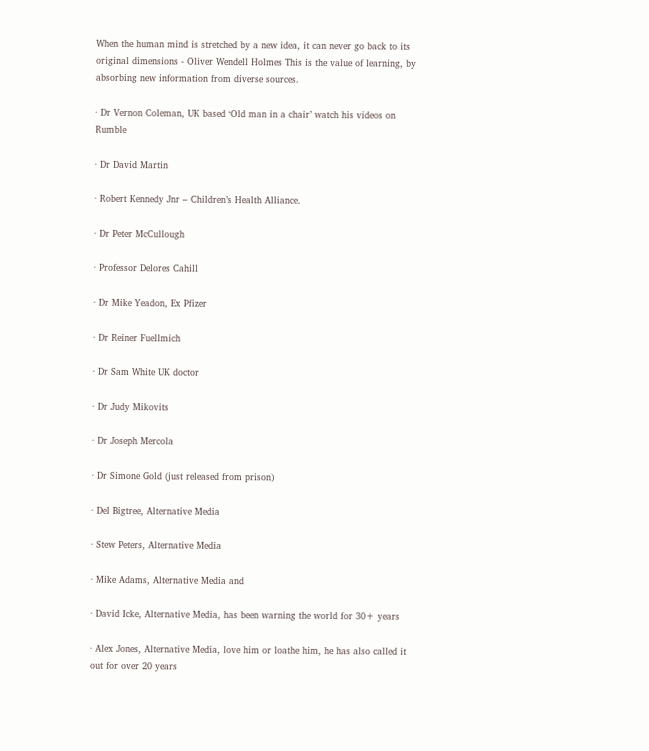When the human mind is stretched by a new idea, it can never go back to its original dimensions - Oliver Wendell Holmes This is the value of learning, by absorbing new information from diverse sources.

· Dr Vernon Coleman, UK based ‘Old man in a chair’ watch his videos on Rumble

· Dr David Martin

· Robert Kennedy Jnr – Children’s Health Alliance.

· Dr Peter McCullough

· Professor Delores Cahill

· Dr Mike Yeadon, Ex Pfizer

· Dr Reiner Fuellmich

· Dr Sam White UK doctor

· Dr Judy Mikovits

· Dr Joseph Mercola

· Dr Simone Gold (just released from prison)

· Del Bigtree, Alternative Media

· Stew Peters, Alternative Media

· Mike Adams, Alternative Media and

· David Icke, Alternative Media, has been warning the world for 30+ years

· Alex Jones, Alternative Media, love him or loathe him, he has also called it out for over 20 years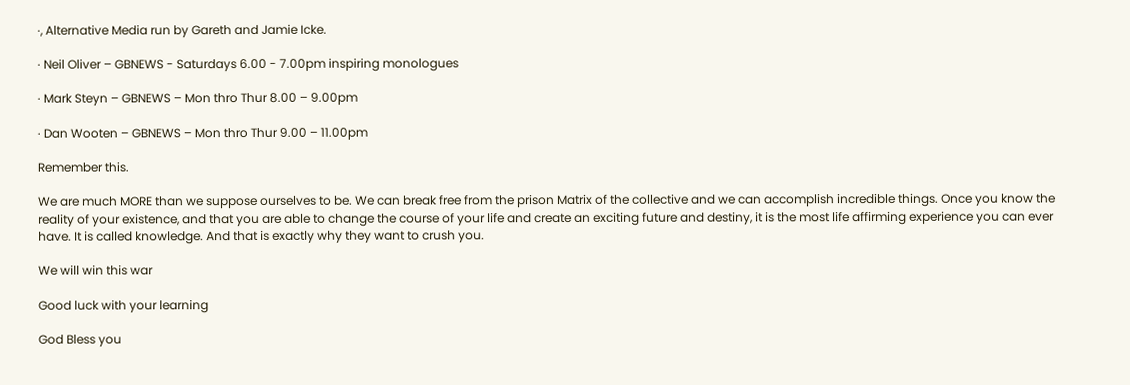·, Alternative Media run by Gareth and Jamie Icke.

· Neil Oliver – GBNEWS - Saturdays 6.00 - 7.00pm inspiring monologues

· Mark Steyn – GBNEWS – Mon thro Thur 8.00 – 9.00pm

· Dan Wooten – GBNEWS – Mon thro Thur 9.00 – 11.00pm

Remember this.

We are much MORE than we suppose ourselves to be. We can break free from the prison Matrix of the collective and we can accomplish incredible things. Once you know the reality of your existence, and that you are able to change the course of your life and create an exciting future and destiny, it is the most life affirming experience you can ever have. It is called knowledge. And that is exactly why they want to crush you.

We will win this war

Good luck with your learning

God Bless you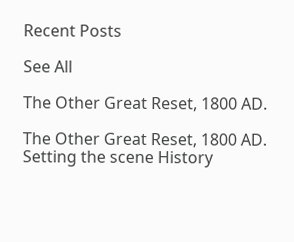Recent Posts

See All

The Other Great Reset, 1800 AD.

The Other Great Reset, 1800 AD. Setting the scene History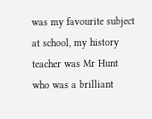was my favourite subject at school, my history teacher was Mr Hunt who was a brilliant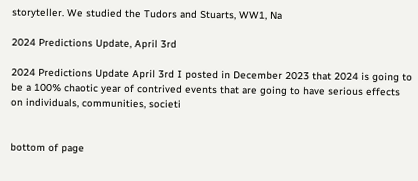storyteller. We studied the Tudors and Stuarts, WW1, Na

2024 Predictions Update, April 3rd

2024 Predictions Update April 3rd I posted in December 2023 that 2024 is going to be a 100% chaotic year of contrived events that are going to have serious effects on individuals, communities, societi


bottom of page